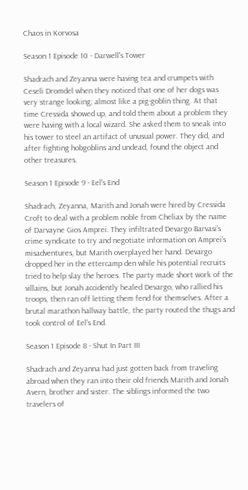Chaos in Korvosa

Season 1 Episode 10 - Darwell's Tower

Shadrach and Zeyanna were having tea and crumpets with Ceseli Dromdel when they noticed that one of her dogs was very strange looking; almost like a pig-goblin thing. At that time Cressida showed up, and told them about a problem they were having with a local wizard. She asked them to sneak into his tower to steel an artifact of unusual power. They did, and after fighting hobgoblins and undead, found the object and other treasures.

Season 1 Episode 9 - Eel's End

Shadrach, Zeyanna, Marith and Jonah were hired by Cressida Croft to deal with a problem noble from Cheliax by the name of Darvayne Gios Amprei. They infiltrated Devargo Barvasi’s crime syndicate to try and negotiate information on Amprei’s misadventures, but Marith overplayed her hand. Devargo dropped her in the ettercamp den while his potential recruits tried to help slay the heroes. The party made short work of the villains, but Jonah accidently healed Devargo, who rallied his troops, then ran off letting them fend for themselves. After a brutal marathon hallway battle, the party routed the thugs and took control of Eel’s End.

Season 1 Episode 8 - Shut In Part III

Shadrach and Zeyanna had just gotten back from traveling abroad when they ran into their old friends Marith and Jonah Avern, brother and sister. The siblings informed the two travelers of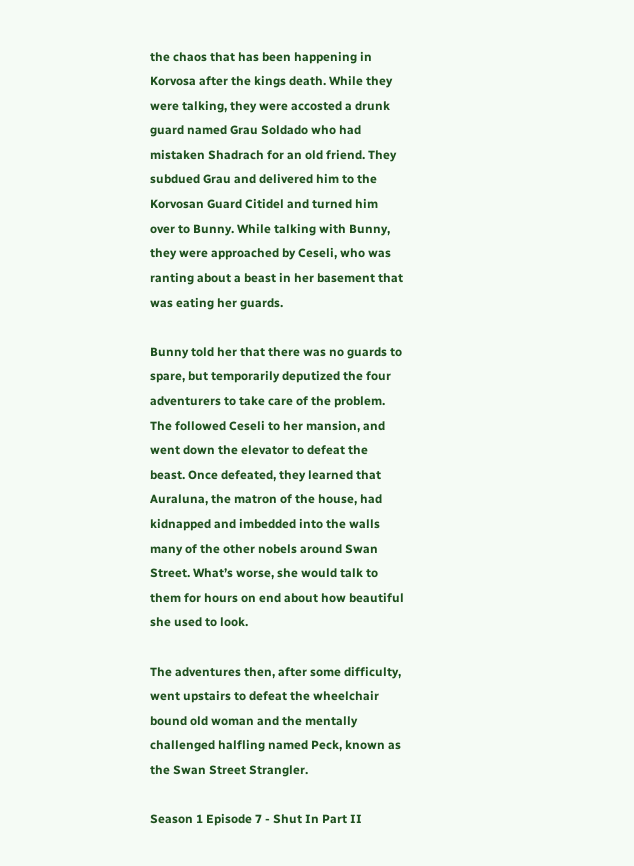the chaos that has been happening in Korvosa after the kings death. While they were talking, they were accosted a drunk guard named Grau Soldado who had mistaken Shadrach for an old friend. They subdued Grau and delivered him to the Korvosan Guard Citidel and turned him over to Bunny. While talking with Bunny, they were approached by Ceseli, who was ranting about a beast in her basement that was eating her guards.

Bunny told her that there was no guards to spare, but temporarily deputized the four adventurers to take care of the problem. The followed Ceseli to her mansion, and went down the elevator to defeat the beast. Once defeated, they learned that Auraluna, the matron of the house, had kidnapped and imbedded into the walls many of the other nobels around Swan Street. What’s worse, she would talk to them for hours on end about how beautiful she used to look.

The adventures then, after some difficulty, went upstairs to defeat the wheelchair bound old woman and the mentally challenged halfling named Peck, known as the Swan Street Strangler.

Season 1 Episode 7 - Shut In Part II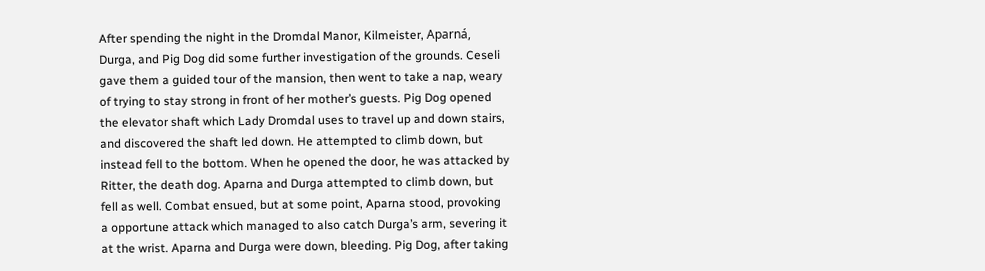After spending the night in the Dromdal Manor, Kilmeister, Aparná, Durga, and Pig Dog did some further investigation of the grounds. Ceseli gave them a guided tour of the mansion, then went to take a nap, weary of trying to stay strong in front of her mother’s guests. Pig Dog opened the elevator shaft which Lady Dromdal uses to travel up and down stairs, and discovered the shaft led down. He attempted to climb down, but instead fell to the bottom. When he opened the door, he was attacked by Ritter, the death dog. Aparna and Durga attempted to climb down, but fell as well. Combat ensued, but at some point, Aparna stood, provoking a opportune attack which managed to also catch Durga’s arm, severing it at the wrist. Aparna and Durga were down, bleeding. Pig Dog, after taking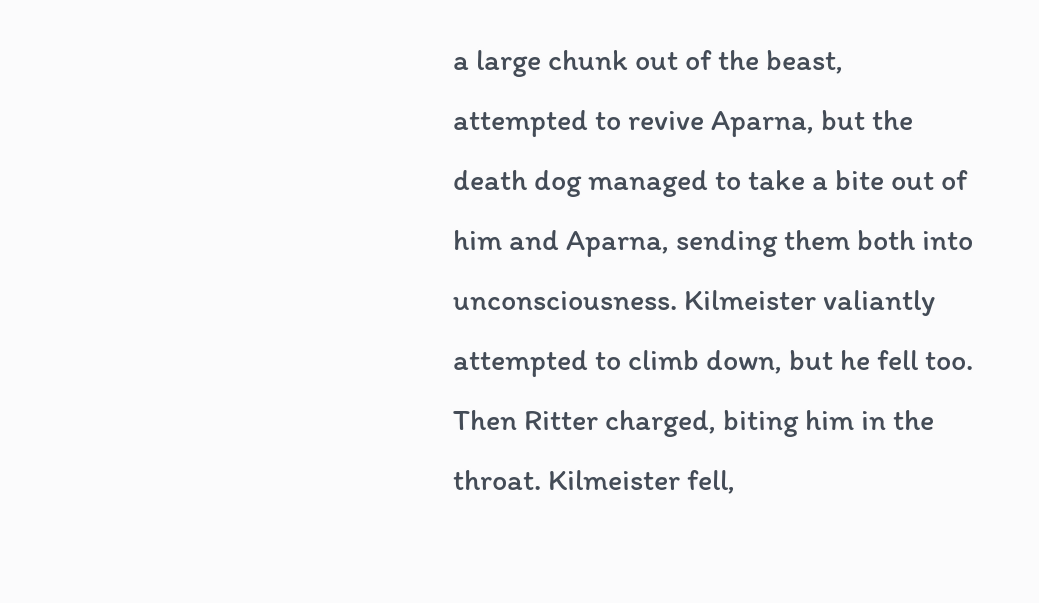a large chunk out of the beast, attempted to revive Aparna, but the death dog managed to take a bite out of him and Aparna, sending them both into unconsciousness. Kilmeister valiantly attempted to climb down, but he fell too. Then Ritter charged, biting him in the throat. Kilmeister fell,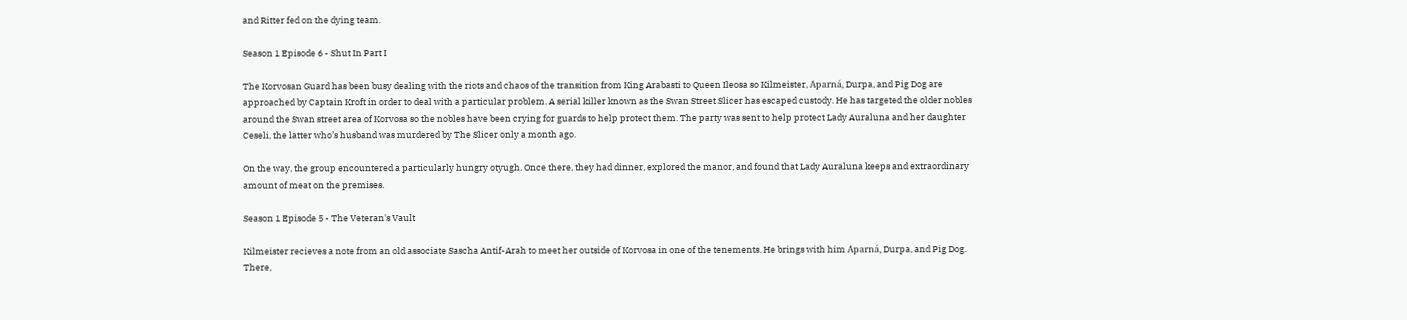and Ritter fed on the dying team.

Season 1 Episode 6 - Shut In Part I

The Korvosan Guard has been busy dealing with the riots and chaos of the transition from King Arabasti to Queen Ileosa so Kilmeister, Aparná, Durpa, and Pig Dog are approached by Captain Kroft in order to deal with a particular problem. A serial killer known as the Swan Street Slicer has escaped custody. He has targeted the older nobles around the Swan street area of Korvosa so the nobles have been crying for guards to help protect them. The party was sent to help protect Lady Auraluna and her daughter Ceseli, the latter who’s husband was murdered by The Slicer only a month ago.

On the way, the group encountered a particularly hungry otyugh. Once there, they had dinner, explored the manor, and found that Lady Auraluna keeps and extraordinary amount of meat on the premises.

Season 1 Episode 5 - The Veteran's Vault

Kilmeister recieves a note from an old associate Sascha Antif-Arah to meet her outside of Korvosa in one of the tenements. He brings with him Aparná, Durpa, and Pig Dog. There,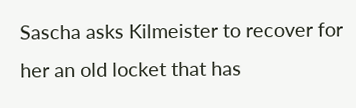Sascha asks Kilmeister to recover for her an old locket that has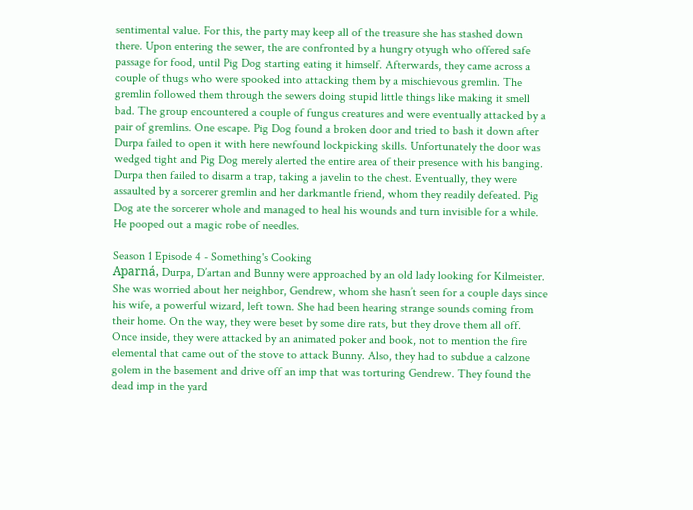sentimental value. For this, the party may keep all of the treasure she has stashed down there. Upon entering the sewer, the are confronted by a hungry otyugh who offered safe passage for food, until Pig Dog starting eating it himself. Afterwards, they came across a couple of thugs who were spooked into attacking them by a mischievous gremlin. The gremlin followed them through the sewers doing stupid little things like making it smell bad. The group encountered a couple of fungus creatures and were eventually attacked by a pair of gremlins. One escape. Pig Dog found a broken door and tried to bash it down after Durpa failed to open it with here newfound lockpicking skills. Unfortunately the door was wedged tight and Pig Dog merely alerted the entire area of their presence with his banging. Durpa then failed to disarm a trap, taking a javelin to the chest. Eventually, they were assaulted by a sorcerer gremlin and her darkmantle friend, whom they readily defeated. Pig Dog ate the sorcerer whole and managed to heal his wounds and turn invisible for a while. He pooped out a magic robe of needles.

Season 1 Episode 4 - Something's Cooking
Aparná, Durpa, D’artan and Bunny were approached by an old lady looking for Kilmeister. She was worried about her neighbor, Gendrew, whom she hasn’t seen for a couple days since his wife, a powerful wizard, left town. She had been hearing strange sounds coming from their home. On the way, they were beset by some dire rats, but they drove them all off. Once inside, they were attacked by an animated poker and book, not to mention the fire elemental that came out of the stove to attack Bunny. Also, they had to subdue a calzone golem in the basement and drive off an imp that was torturing Gendrew. They found the dead imp in the yard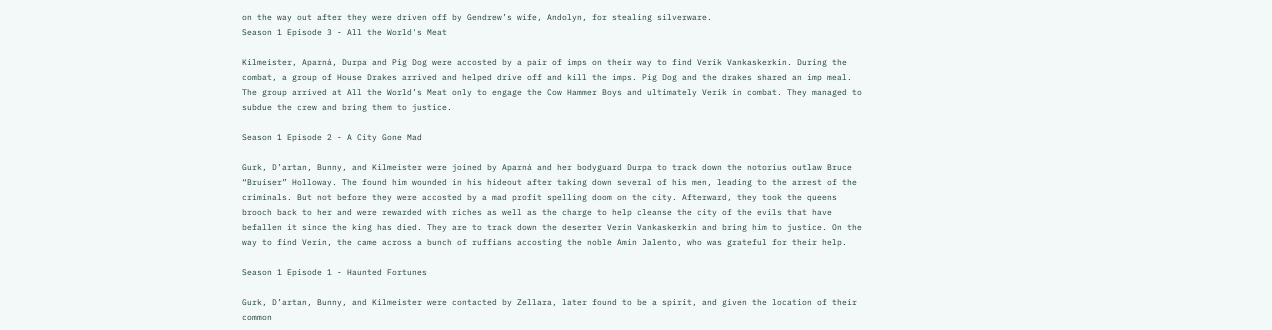on the way out after they were driven off by Gendrew’s wife, Andolyn, for stealing silverware.
Season 1 Episode 3 - All the World's Meat

Kilmeister, Aparná, Durpa and Pig Dog were accosted by a pair of imps on their way to find Verik Vankaskerkin. During the combat, a group of House Drakes arrived and helped drive off and kill the imps. Pig Dog and the drakes shared an imp meal. The group arrived at All the World’s Meat only to engage the Cow Hammer Boys and ultimately Verik in combat. They managed to subdue the crew and bring them to justice.

Season 1 Episode 2 - A City Gone Mad

Gurk, D’artan, Bunny, and Kilmeister were joined by Aparná and her bodyguard Durpa to track down the notorius outlaw Bruce “Bruiser” Holloway. The found him wounded in his hideout after taking down several of his men, leading to the arrest of the criminals. But not before they were accosted by a mad profit spelling doom on the city. Afterward, they took the queens brooch back to her and were rewarded with riches as well as the charge to help cleanse the city of the evils that have befallen it since the king has died. They are to track down the deserter Verin Vankaskerkin and bring him to justice. On the way to find Verin, the came across a bunch of ruffians accosting the noble Amin Jalento, who was grateful for their help.

Season 1 Episode 1 - Haunted Fortunes

Gurk, D’artan, Bunny, and Kilmeister were contacted by Zellara, later found to be a spirit, and given the location of their common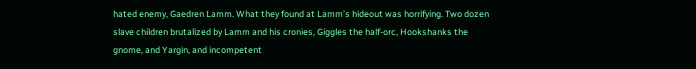hated enemy, Gaedren Lamm. What they found at Lamm’s hideout was horrifying. Two dozen slave children brutalized by Lamm and his cronies, Giggles the half-orc, Hookshanks the gnome, and Yargin, and incompetent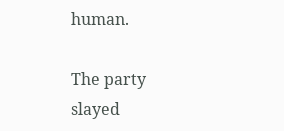human.

The party slayed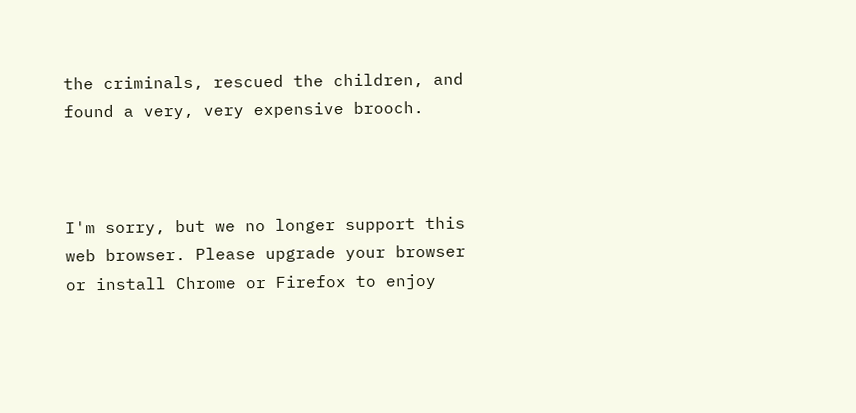the criminals, rescued the children, and found a very, very expensive brooch.



I'm sorry, but we no longer support this web browser. Please upgrade your browser or install Chrome or Firefox to enjoy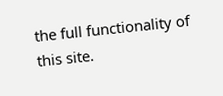the full functionality of this site.